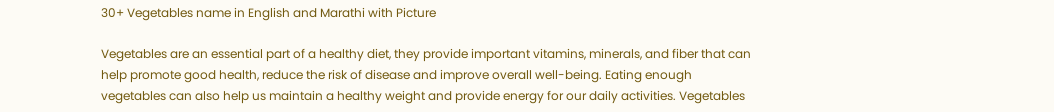30+ Vegetables name in English and Marathi with Picture

Vegetables are an essential part of a healthy diet, they provide important vitamins, minerals, and fiber that can help promote good health, reduce the risk of disease and improve overall well-being. Eating enough vegetables can also help us maintain a healthy weight and provide energy for our daily activities. Vegetables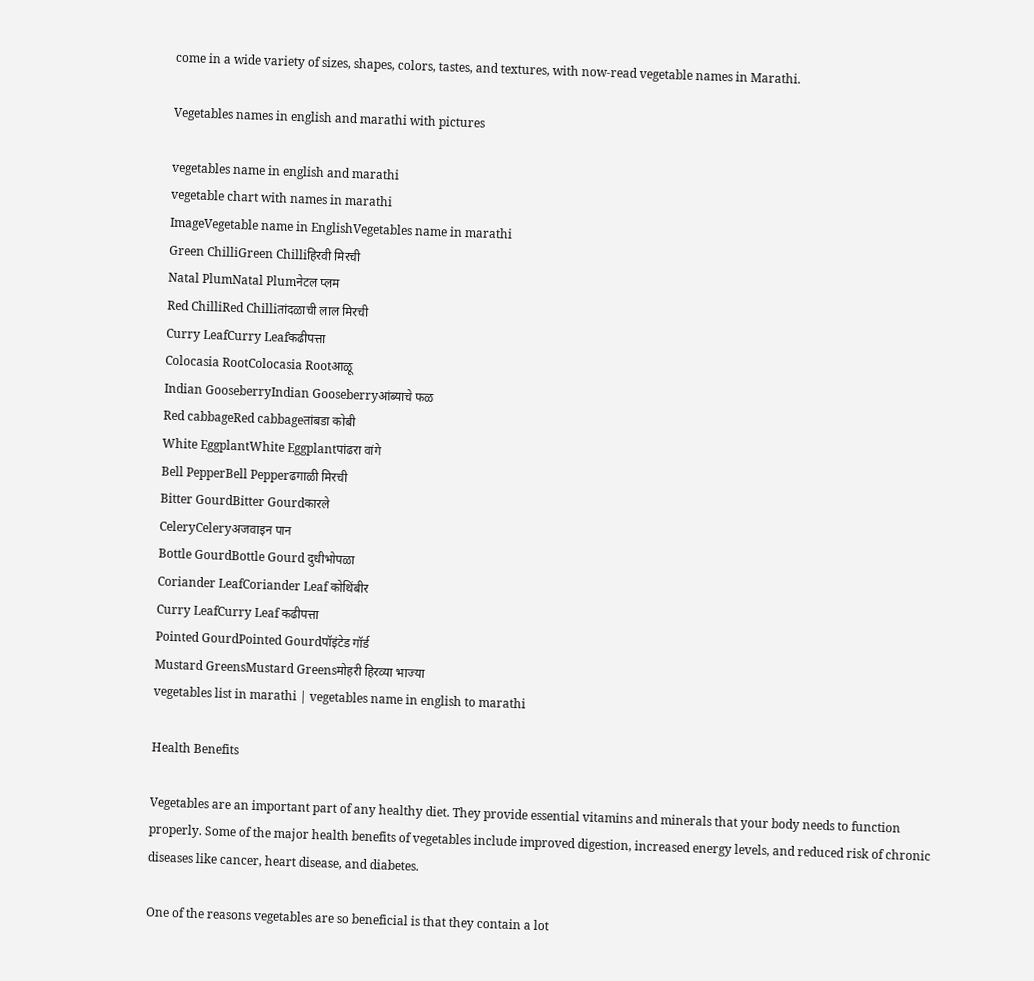come in a wide variety of sizes, shapes, colors, tastes, and textures, with now-read vegetable names in Marathi.

Vegetables names in english and marathi with pictures

vegetables name in english and marathi
vegetable chart with names in marathi
ImageVegetable name in EnglishVegetables name in marathi
Green ChilliGreen Chilliहिरवी मिरची
Natal PlumNatal Plumनेटल प्लम
Red ChilliRed Chilliतांदळाची लाल मिरची
Curry LeafCurry Leafकढीपत्ता
Colocasia RootColocasia Rootआळू
Indian GooseberryIndian Gooseberryआंब्याचे फळ
Red cabbageRed cabbageतांबडा कोबी
White EggplantWhite Eggplantपांढरा वांगे
Bell PepperBell Pepperढगाळी मिरची
Bitter GourdBitter Gourdकारले
CeleryCeleryअजवाइन पान
Bottle GourdBottle Gourd दुधीभोपळा
Coriander LeafCoriander Leaf कोथिंबीर
Curry LeafCurry Leaf कढीपत्ता
Pointed GourdPointed Gourdपॉइंटेड गॉर्ड
Mustard GreensMustard Greensमोहरी हिरव्या भाज्या
vegetables list in marathi | vegetables name in english to marathi

Health Benefits

Vegetables are an important part of any healthy diet. They provide essential vitamins and minerals that your body needs to function properly. Some of the major health benefits of vegetables include improved digestion, increased energy levels, and reduced risk of chronic diseases like cancer, heart disease, and diabetes.

One of the reasons vegetables are so beneficial is that they contain a lot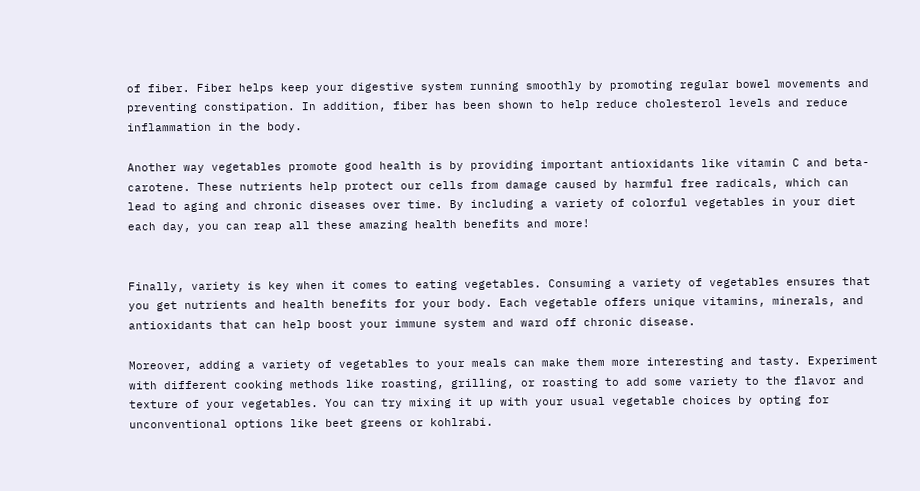of fiber. Fiber helps keep your digestive system running smoothly by promoting regular bowel movements and preventing constipation. In addition, fiber has been shown to help reduce cholesterol levels and reduce inflammation in the body.

Another way vegetables promote good health is by providing important antioxidants like vitamin C and beta-carotene. These nutrients help protect our cells from damage caused by harmful free radicals, which can lead to aging and chronic diseases over time. By including a variety of colorful vegetables in your diet each day, you can reap all these amazing health benefits and more!


Finally, variety is key when it comes to eating vegetables. Consuming a variety of vegetables ensures that you get nutrients and health benefits for your body. Each vegetable offers unique vitamins, minerals, and antioxidants that can help boost your immune system and ward off chronic disease.

Moreover, adding a variety of vegetables to your meals can make them more interesting and tasty. Experiment with different cooking methods like roasting, grilling, or roasting to add some variety to the flavor and texture of your vegetables. You can try mixing it up with your usual vegetable choices by opting for unconventional options like beet greens or kohlrabi.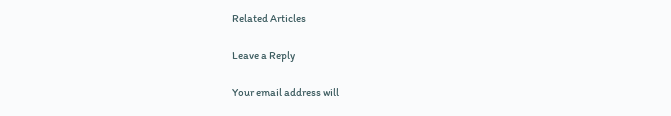Related Articles

Leave a Reply

Your email address will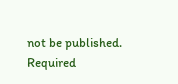not be published. Required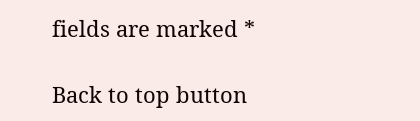fields are marked *

Back to top button